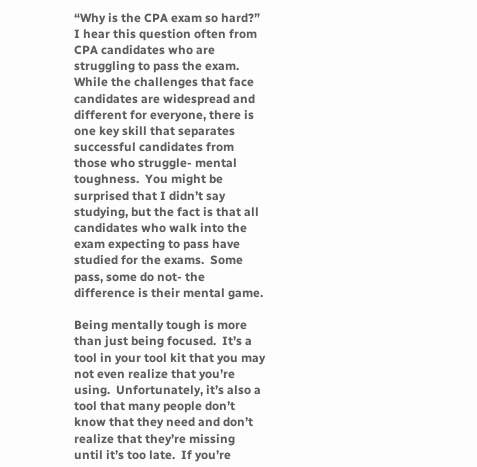“Why is the CPA exam so hard?”  I hear this question often from CPA candidates who are struggling to pass the exam.  While the challenges that face candidates are widespread and different for everyone, there is one key skill that separates successful candidates from those who struggle- mental toughness.  You might be surprised that I didn’t say studying, but the fact is that all candidates who walk into the exam expecting to pass have studied for the exams.  Some pass, some do not- the difference is their mental game.

Being mentally tough is more than just being focused.  It’s a tool in your tool kit that you may not even realize that you’re using.  Unfortunately, it’s also a tool that many people don’t know that they need and don’t realize that they’re missing until it’s too late.  If you’re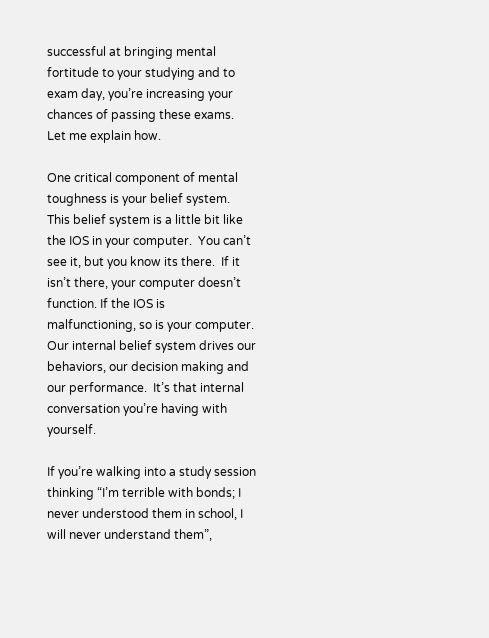successful at bringing mental fortitude to your studying and to exam day, you’re increasing your chances of passing these exams.  Let me explain how.

One critical component of mental toughness is your belief system.  This belief system is a little bit like the IOS in your computer.  You can’t see it, but you know its there.  If it isn’t there, your computer doesn’t function. If the IOS is malfunctioning, so is your computer.  Our internal belief system drives our behaviors, our decision making and our performance.  It’s that internal conversation you’re having with yourself.

If you’re walking into a study session thinking “I’m terrible with bonds; I never understood them in school, I will never understand them”,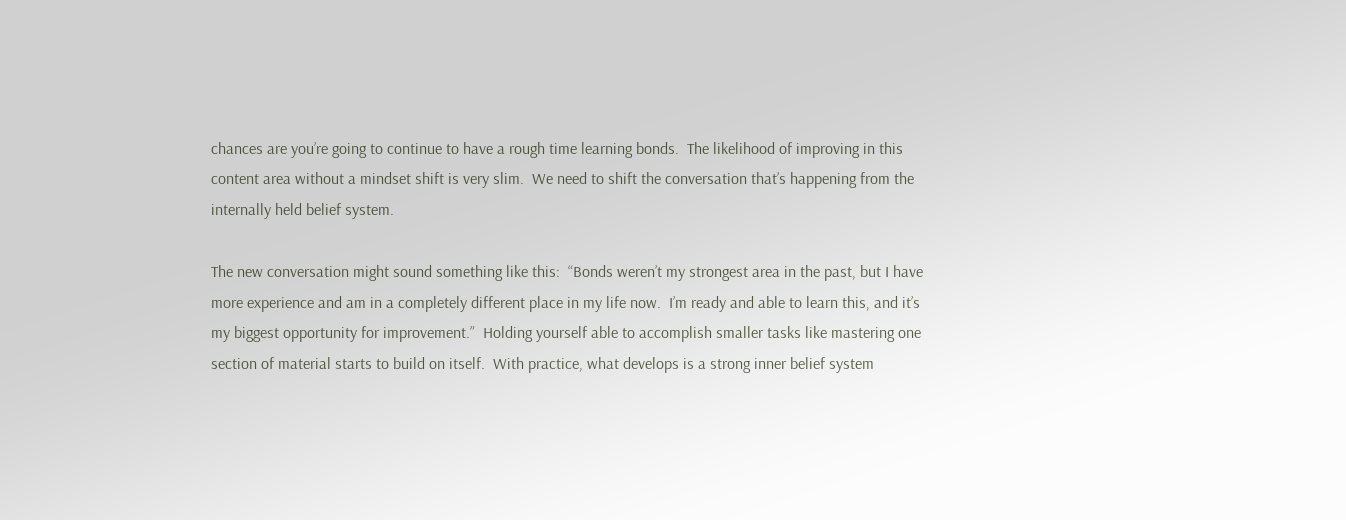chances are you’re going to continue to have a rough time learning bonds.  The likelihood of improving in this content area without a mindset shift is very slim.  We need to shift the conversation that’s happening from the internally held belief system.

The new conversation might sound something like this:  “Bonds weren’t my strongest area in the past, but I have more experience and am in a completely different place in my life now.  I’m ready and able to learn this, and it’s my biggest opportunity for improvement.”  Holding yourself able to accomplish smaller tasks like mastering one section of material starts to build on itself.  With practice, what develops is a strong inner belief system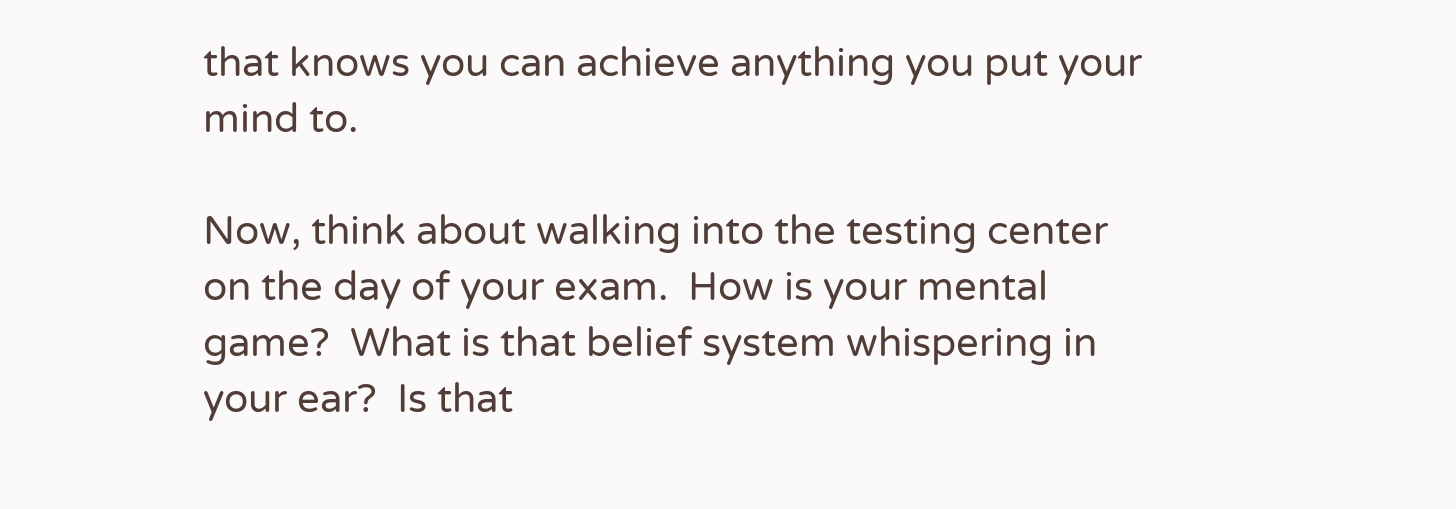that knows you can achieve anything you put your mind to.

Now, think about walking into the testing center on the day of your exam.  How is your mental game?  What is that belief system whispering in your ear?  Is that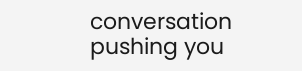conversation pushing you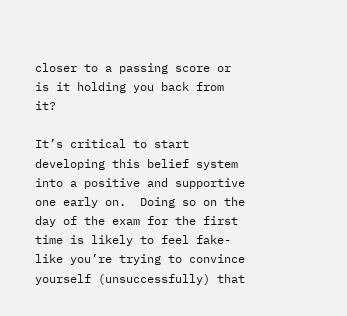closer to a passing score or is it holding you back from it?

It’s critical to start developing this belief system into a positive and supportive one early on.  Doing so on the day of the exam for the first time is likely to feel fake- like you’re trying to convince yourself (unsuccessfully) that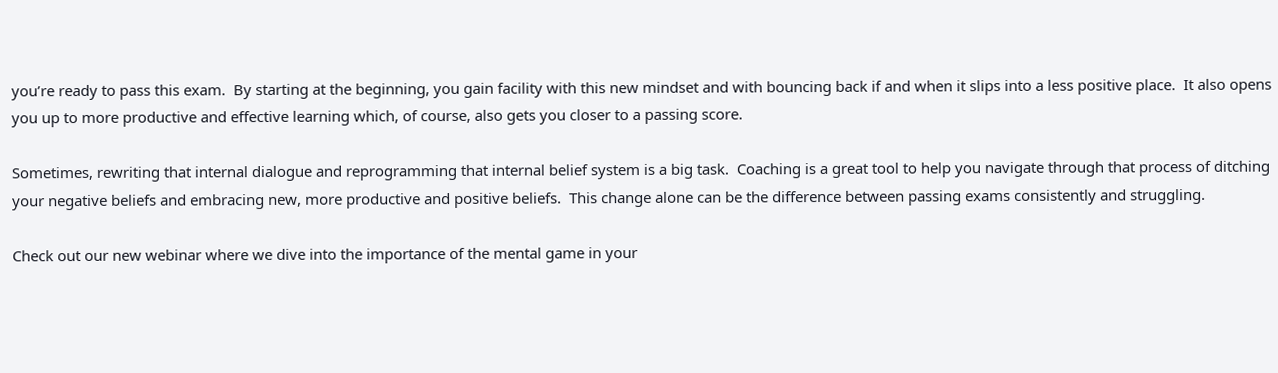you’re ready to pass this exam.  By starting at the beginning, you gain facility with this new mindset and with bouncing back if and when it slips into a less positive place.  It also opens you up to more productive and effective learning which, of course, also gets you closer to a passing score.

Sometimes, rewriting that internal dialogue and reprogramming that internal belief system is a big task.  Coaching is a great tool to help you navigate through that process of ditching your negative beliefs and embracing new, more productive and positive beliefs.  This change alone can be the difference between passing exams consistently and struggling.

Check out our new webinar where we dive into the importance of the mental game in your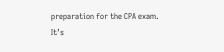preparation for the CPA exam.  It’s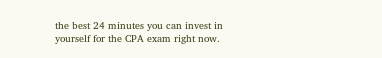the best 24 minutes you can invest in yourself for the CPA exam right now.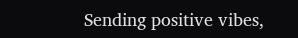Sending positive vibes,